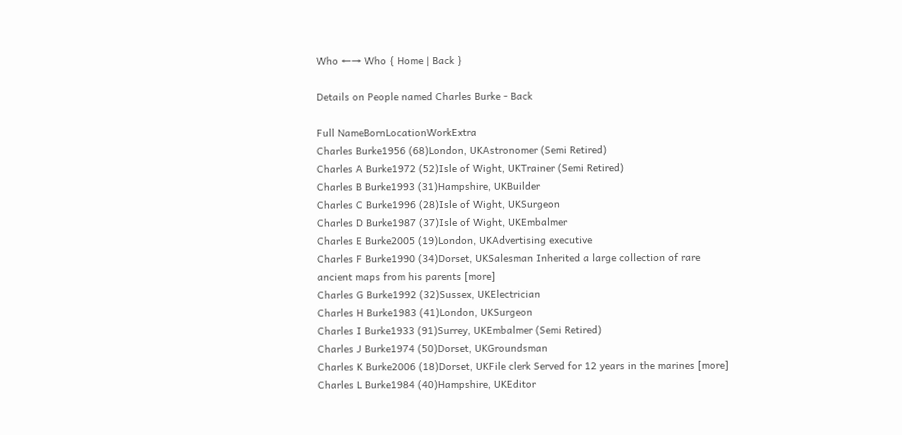Who ←→ Who { Home | Back }

Details on People named Charles Burke - Back

Full NameBornLocationWorkExtra
Charles Burke1956 (68)London, UKAstronomer (Semi Retired)
Charles A Burke1972 (52)Isle of Wight, UKTrainer (Semi Retired)
Charles B Burke1993 (31)Hampshire, UKBuilder
Charles C Burke1996 (28)Isle of Wight, UKSurgeon
Charles D Burke1987 (37)Isle of Wight, UKEmbalmer
Charles E Burke2005 (19)London, UKAdvertising executive
Charles F Burke1990 (34)Dorset, UKSalesman Inherited a large collection of rare ancient maps from his parents [more]
Charles G Burke1992 (32)Sussex, UKElectrician
Charles H Burke1983 (41)London, UKSurgeon
Charles I Burke1933 (91)Surrey, UKEmbalmer (Semi Retired)
Charles J Burke1974 (50)Dorset, UKGroundsman
Charles K Burke2006 (18)Dorset, UKFile clerk Served for 12 years in the marines [more]
Charles L Burke1984 (40)Hampshire, UKEditor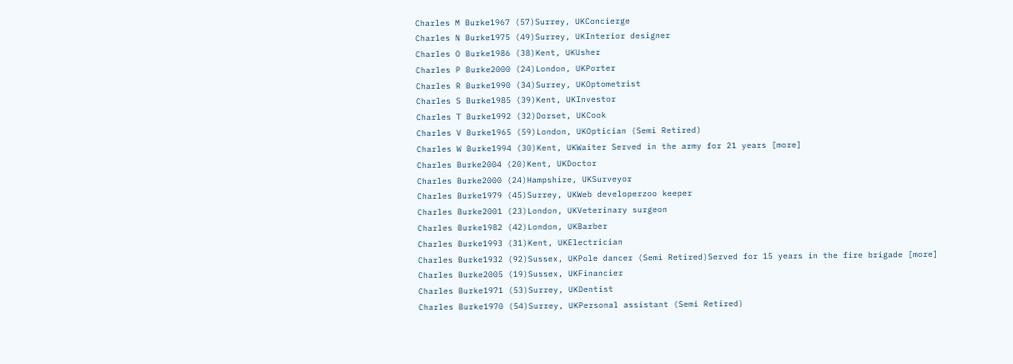Charles M Burke1967 (57)Surrey, UKConcierge
Charles N Burke1975 (49)Surrey, UKInterior designer
Charles O Burke1986 (38)Kent, UKUsher
Charles P Burke2000 (24)London, UKPorter
Charles R Burke1990 (34)Surrey, UKOptometrist
Charles S Burke1985 (39)Kent, UKInvestor
Charles T Burke1992 (32)Dorset, UKCook
Charles V Burke1965 (59)London, UKOptician (Semi Retired)
Charles W Burke1994 (30)Kent, UKWaiter Served in the army for 21 years [more]
Charles Burke2004 (20)Kent, UKDoctor
Charles Burke2000 (24)Hampshire, UKSurveyor
Charles Burke1979 (45)Surrey, UKWeb developerzoo keeper
Charles Burke2001 (23)London, UKVeterinary surgeon
Charles Burke1982 (42)London, UKBarber
Charles Burke1993 (31)Kent, UKElectrician
Charles Burke1932 (92)Sussex, UKPole dancer (Semi Retired)Served for 15 years in the fire brigade [more]
Charles Burke2005 (19)Sussex, UKFinancier
Charles Burke1971 (53)Surrey, UKDentist
Charles Burke1970 (54)Surrey, UKPersonal assistant (Semi Retired)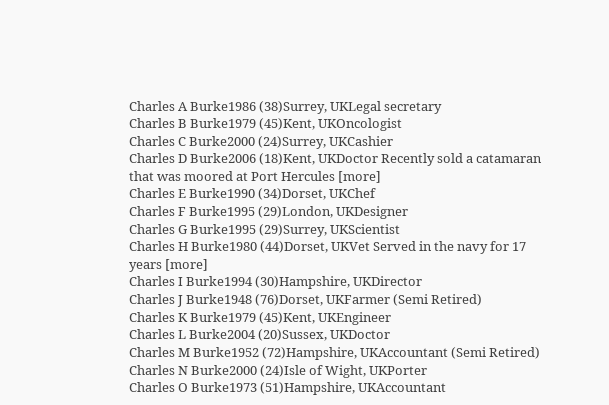Charles A Burke1986 (38)Surrey, UKLegal secretary
Charles B Burke1979 (45)Kent, UKOncologist
Charles C Burke2000 (24)Surrey, UKCashier
Charles D Burke2006 (18)Kent, UKDoctor Recently sold a catamaran that was moored at Port Hercules [more]
Charles E Burke1990 (34)Dorset, UKChef
Charles F Burke1995 (29)London, UKDesigner
Charles G Burke1995 (29)Surrey, UKScientist
Charles H Burke1980 (44)Dorset, UKVet Served in the navy for 17 years [more]
Charles I Burke1994 (30)Hampshire, UKDirector
Charles J Burke1948 (76)Dorset, UKFarmer (Semi Retired)
Charles K Burke1979 (45)Kent, UKEngineer
Charles L Burke2004 (20)Sussex, UKDoctor
Charles M Burke1952 (72)Hampshire, UKAccountant (Semi Retired)
Charles N Burke2000 (24)Isle of Wight, UKPorter
Charles O Burke1973 (51)Hampshire, UKAccountant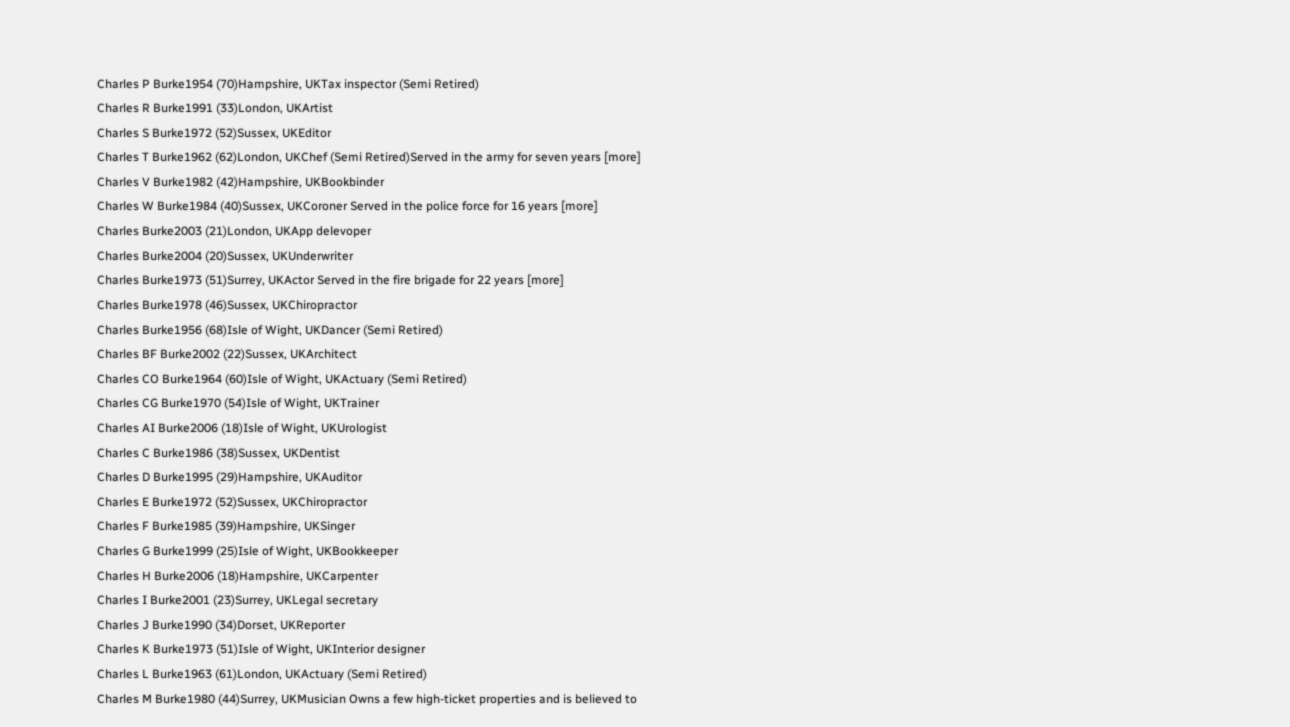Charles P Burke1954 (70)Hampshire, UKTax inspector (Semi Retired)
Charles R Burke1991 (33)London, UKArtist
Charles S Burke1972 (52)Sussex, UKEditor
Charles T Burke1962 (62)London, UKChef (Semi Retired)Served in the army for seven years [more]
Charles V Burke1982 (42)Hampshire, UKBookbinder
Charles W Burke1984 (40)Sussex, UKCoroner Served in the police force for 16 years [more]
Charles Burke2003 (21)London, UKApp delevoper
Charles Burke2004 (20)Sussex, UKUnderwriter
Charles Burke1973 (51)Surrey, UKActor Served in the fire brigade for 22 years [more]
Charles Burke1978 (46)Sussex, UKChiropractor
Charles Burke1956 (68)Isle of Wight, UKDancer (Semi Retired)
Charles BF Burke2002 (22)Sussex, UKArchitect
Charles CO Burke1964 (60)Isle of Wight, UKActuary (Semi Retired)
Charles CG Burke1970 (54)Isle of Wight, UKTrainer
Charles AI Burke2006 (18)Isle of Wight, UKUrologist
Charles C Burke1986 (38)Sussex, UKDentist
Charles D Burke1995 (29)Hampshire, UKAuditor
Charles E Burke1972 (52)Sussex, UKChiropractor
Charles F Burke1985 (39)Hampshire, UKSinger
Charles G Burke1999 (25)Isle of Wight, UKBookkeeper
Charles H Burke2006 (18)Hampshire, UKCarpenter
Charles I Burke2001 (23)Surrey, UKLegal secretary
Charles J Burke1990 (34)Dorset, UKReporter
Charles K Burke1973 (51)Isle of Wight, UKInterior designer
Charles L Burke1963 (61)London, UKActuary (Semi Retired)
Charles M Burke1980 (44)Surrey, UKMusician Owns a few high-ticket properties and is believed to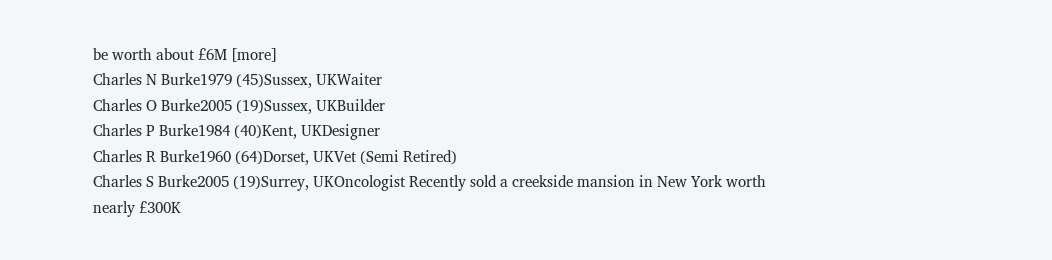be worth about £6M [more]
Charles N Burke1979 (45)Sussex, UKWaiter
Charles O Burke2005 (19)Sussex, UKBuilder
Charles P Burke1984 (40)Kent, UKDesigner
Charles R Burke1960 (64)Dorset, UKVet (Semi Retired)
Charles S Burke2005 (19)Surrey, UKOncologist Recently sold a creekside mansion in New York worth nearly £300K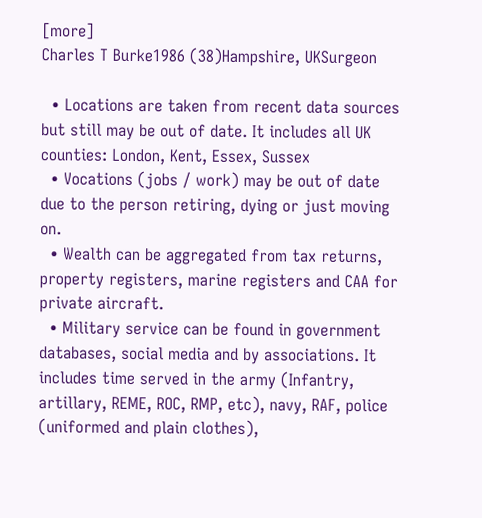[more]
Charles T Burke1986 (38)Hampshire, UKSurgeon

  • Locations are taken from recent data sources but still may be out of date. It includes all UK counties: London, Kent, Essex, Sussex
  • Vocations (jobs / work) may be out of date due to the person retiring, dying or just moving on.
  • Wealth can be aggregated from tax returns, property registers, marine registers and CAA for private aircraft.
  • Military service can be found in government databases, social media and by associations. It includes time served in the army (Infantry, artillary, REME, ROC, RMP, etc), navy, RAF, police (uniformed and plain clothes),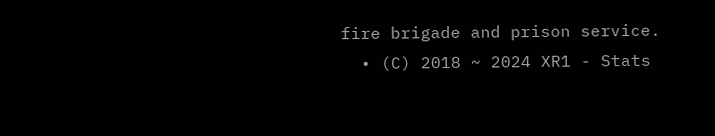fire brigade and prison service.
  • (C) 2018 ~ 2024 XR1 - Stats